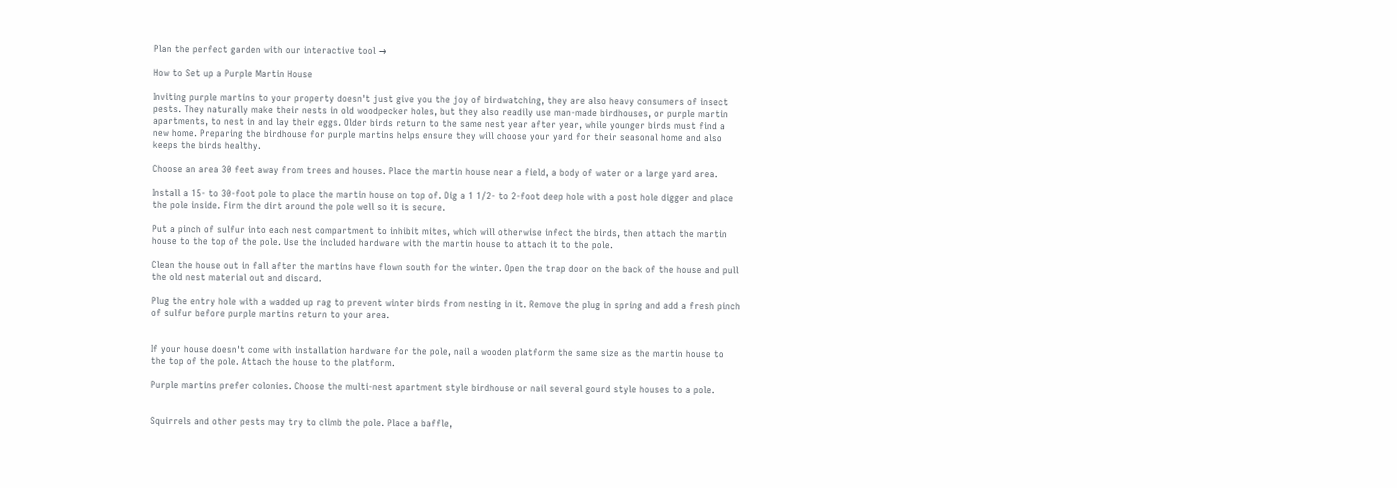Plan the perfect garden with our interactive tool →

How to Set up a Purple Martin House

Inviting purple martins to your property doesn't just give you the joy of birdwatching, they are also heavy consumers of insect pests. They naturally make their nests in old woodpecker holes, but they also readily use man-made birdhouses, or purple martin apartments, to nest in and lay their eggs. Older birds return to the same nest year after year, while younger birds must find a new home. Preparing the birdhouse for purple martins helps ensure they will choose your yard for their seasonal home and also keeps the birds healthy.

Choose an area 30 feet away from trees and houses. Place the martin house near a field, a body of water or a large yard area.

Install a 15- to 30-foot pole to place the martin house on top of. Dig a 1 1/2- to 2-foot deep hole with a post hole digger and place the pole inside. Firm the dirt around the pole well so it is secure.

Put a pinch of sulfur into each nest compartment to inhibit mites, which will otherwise infect the birds, then attach the martin house to the top of the pole. Use the included hardware with the martin house to attach it to the pole.

Clean the house out in fall after the martins have flown south for the winter. Open the trap door on the back of the house and pull the old nest material out and discard.

Plug the entry hole with a wadded up rag to prevent winter birds from nesting in it. Remove the plug in spring and add a fresh pinch of sulfur before purple martins return to your area.


If your house doesn't come with installation hardware for the pole, nail a wooden platform the same size as the martin house to the top of the pole. Attach the house to the platform.

Purple martins prefer colonies. Choose the multi-nest apartment style birdhouse or nail several gourd style houses to a pole.


Squirrels and other pests may try to climb the pole. Place a baffle,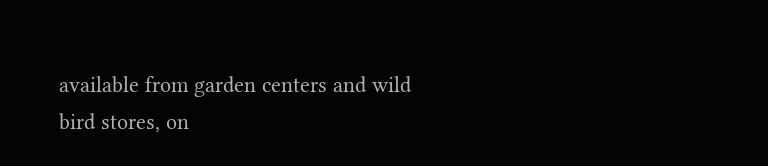available from garden centers and wild bird stores, on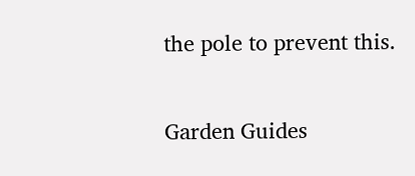the pole to prevent this.

Garden Guides